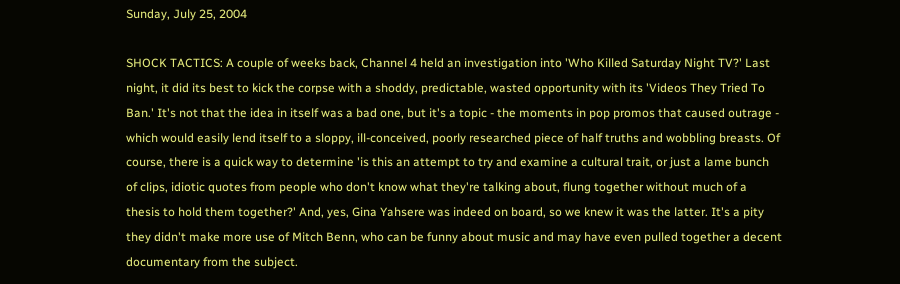Sunday, July 25, 2004

SHOCK TACTICS: A couple of weeks back, Channel 4 held an investigation into 'Who Killed Saturday Night TV?' Last night, it did its best to kick the corpse with a shoddy, predictable, wasted opportunity with its 'Videos They Tried To Ban.' It's not that the idea in itself was a bad one, but it's a topic - the moments in pop promos that caused outrage - which would easily lend itself to a sloppy, ill-conceived, poorly researched piece of half truths and wobbling breasts. Of course, there is a quick way to determine 'is this an attempt to try and examine a cultural trait, or just a lame bunch of clips, idiotic quotes from people who don't know what they're talking about, flung together without much of a thesis to hold them together?' And, yes, Gina Yahsere was indeed on board, so we knew it was the latter. It's a pity they didn't make more use of Mitch Benn, who can be funny about music and may have even pulled together a decent documentary from the subject.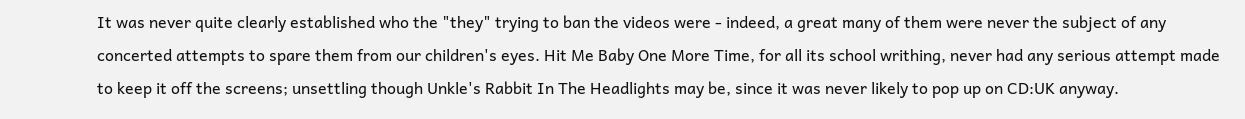It was never quite clearly established who the "they" trying to ban the videos were - indeed, a great many of them were never the subject of any concerted attempts to spare them from our children's eyes. Hit Me Baby One More Time, for all its school writhing, never had any serious attempt made to keep it off the screens; unsettling though Unkle's Rabbit In The Headlights may be, since it was never likely to pop up on CD:UK anyway.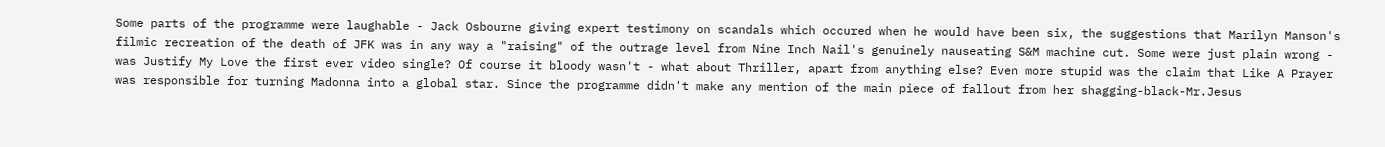Some parts of the programme were laughable - Jack Osbourne giving expert testimony on scandals which occured when he would have been six, the suggestions that Marilyn Manson's filmic recreation of the death of JFK was in any way a "raising" of the outrage level from Nine Inch Nail's genuinely nauseating S&M machine cut. Some were just plain wrong - was Justify My Love the first ever video single? Of course it bloody wasn't - what about Thriller, apart from anything else? Even more stupid was the claim that Like A Prayer was responsible for turning Madonna into a global star. Since the programme didn't make any mention of the main piece of fallout from her shagging-black-Mr.Jesus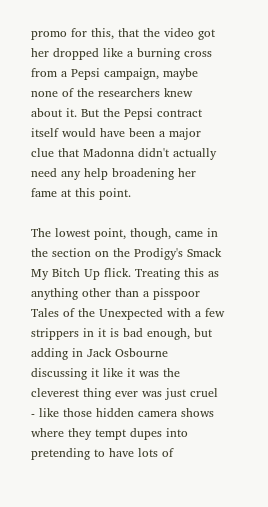promo for this, that the video got her dropped like a burning cross from a Pepsi campaign, maybe none of the researchers knew about it. But the Pepsi contract itself would have been a major clue that Madonna didn't actually need any help broadening her fame at this point.

The lowest point, though, came in the section on the Prodigy's Smack My Bitch Up flick. Treating this as anything other than a pisspoor Tales of the Unexpected with a few strippers in it is bad enough, but adding in Jack Osbourne discussing it like it was the cleverest thing ever was just cruel - like those hidden camera shows where they tempt dupes into pretending to have lots of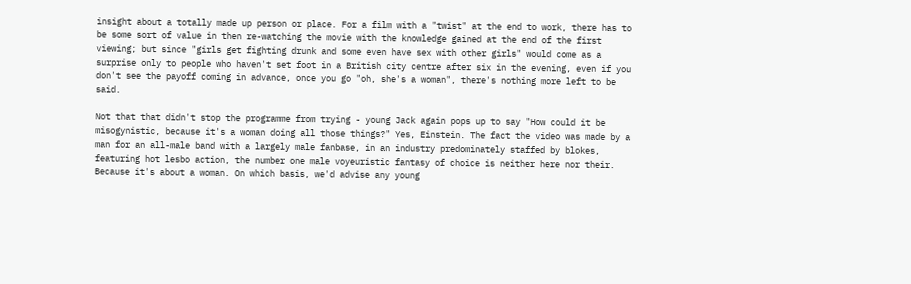insight about a totally made up person or place. For a film with a "twist" at the end to work, there has to be some sort of value in then re-watching the movie with the knowledge gained at the end of the first viewing; but since "girls get fighting drunk and some even have sex with other girls" would come as a surprise only to people who haven't set foot in a British city centre after six in the evening, even if you don't see the payoff coming in advance, once you go "oh, she's a woman", there's nothing more left to be said.

Not that that didn't stop the programme from trying - young Jack again pops up to say "How could it be misogynistic, because it's a woman doing all those things?" Yes, Einstein. The fact the video was made by a man for an all-male band with a largely male fanbase, in an industry predominately staffed by blokes, featuring hot lesbo action, the number one male voyeuristic fantasy of choice is neither here nor their. Because it's about a woman. On which basis, we'd advise any young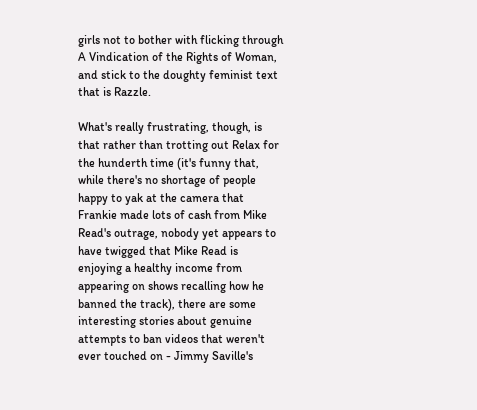girls not to bother with flicking through A Vindication of the Rights of Woman, and stick to the doughty feminist text that is Razzle.

What's really frustrating, though, is that rather than trotting out Relax for the hunderth time (it's funny that, while there's no shortage of people happy to yak at the camera that Frankie made lots of cash from Mike Read's outrage, nobody yet appears to have twigged that Mike Read is enjoying a healthy income from appearing on shows recalling how he banned the track), there are some interesting stories about genuine attempts to ban videos that weren't ever touched on - Jimmy Saville's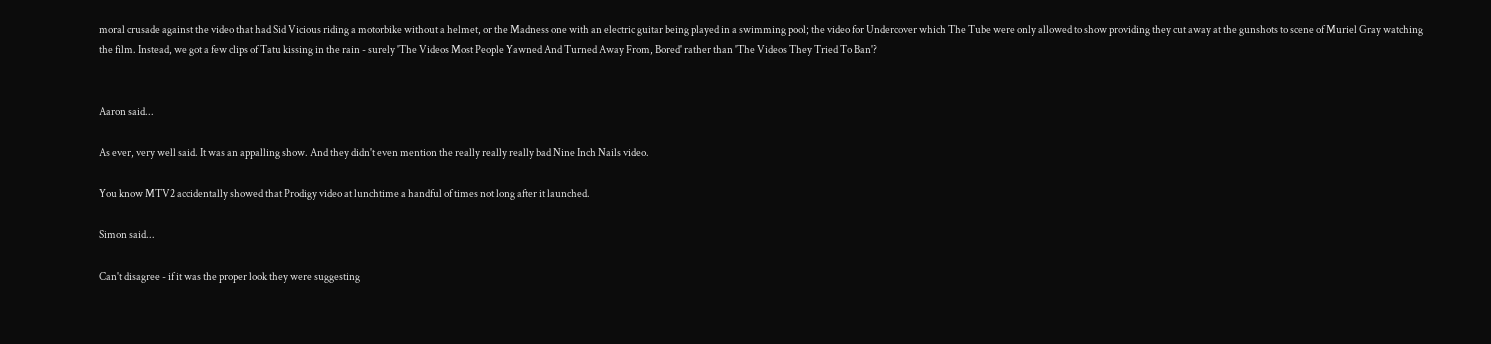moral crusade against the video that had Sid Vicious riding a motorbike without a helmet, or the Madness one with an electric guitar being played in a swimming pool; the video for Undercover which The Tube were only allowed to show providing they cut away at the gunshots to scene of Muriel Gray watching the film. Instead, we got a few clips of Tatu kissing in the rain - surely 'The Videos Most People Yawned And Turned Away From, Bored' rather than 'The Videos They Tried To Ban'?


Aaron said...

As ever, very well said. It was an appalling show. And they didn't even mention the really really really bad Nine Inch Nails video.

You know MTV2 accidentally showed that Prodigy video at lunchtime a handful of times not long after it launched.

Simon said...

Can't disagree - if it was the proper look they were suggesting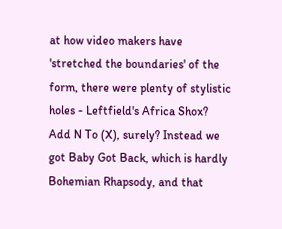at how video makers have 'stretched the boundaries' of the form, there were plenty of stylistic holes - Leftfield's Africa Shox? Add N To (X), surely? Instead we got Baby Got Back, which is hardly Bohemian Rhapsody, and that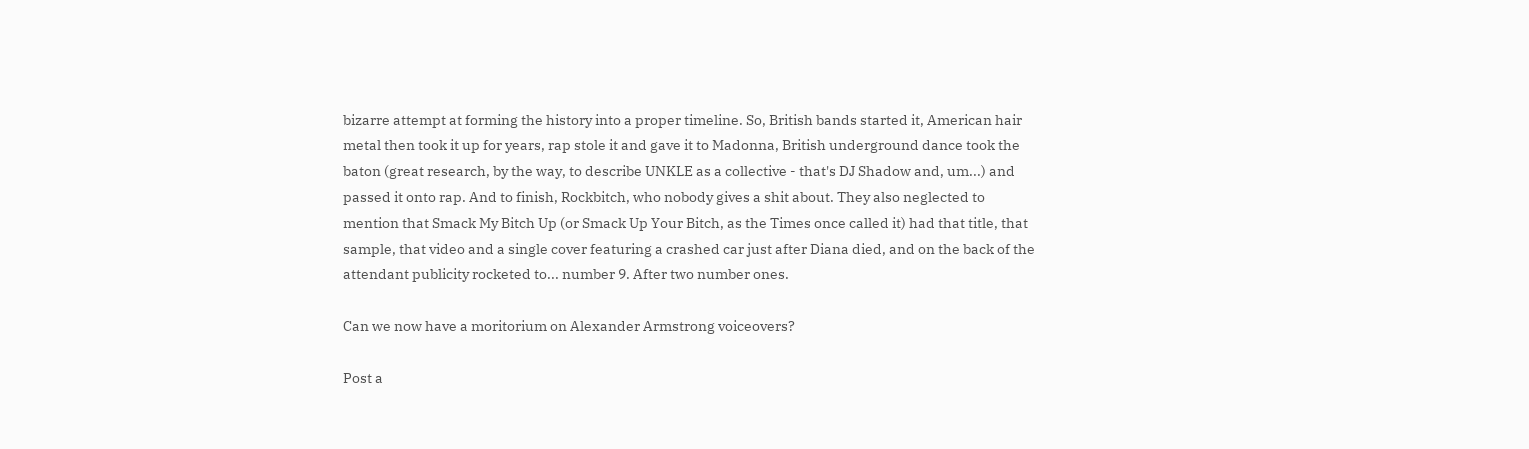bizarre attempt at forming the history into a proper timeline. So, British bands started it, American hair metal then took it up for years, rap stole it and gave it to Madonna, British underground dance took the baton (great research, by the way, to describe UNKLE as a collective - that's DJ Shadow and, um...) and passed it onto rap. And to finish, Rockbitch, who nobody gives a shit about. They also neglected to mention that Smack My Bitch Up (or Smack Up Your Bitch, as the Times once called it) had that title, that sample, that video and a single cover featuring a crashed car just after Diana died, and on the back of the attendant publicity rocketed to... number 9. After two number ones.

Can we now have a moritorium on Alexander Armstrong voiceovers?

Post a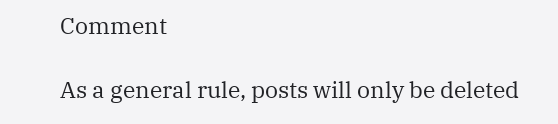Comment

As a general rule, posts will only be deleted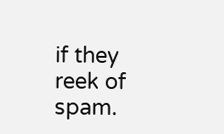if they reek of spam.